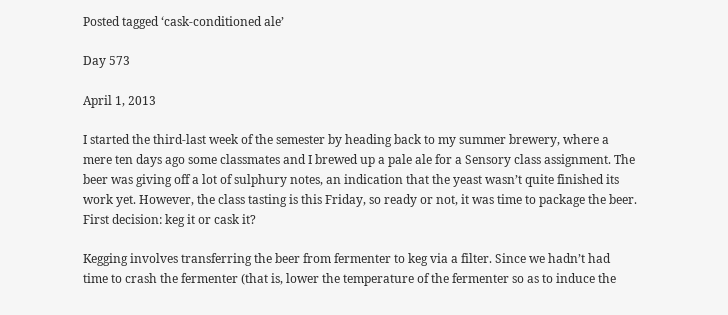Posted tagged ‘cask-conditioned ale’

Day 573

April 1, 2013

I started the third-last week of the semester by heading back to my summer brewery, where a mere ten days ago some classmates and I brewed up a pale ale for a Sensory class assignment. The beer was giving off a lot of sulphury notes, an indication that the yeast wasn’t quite finished its work yet. However, the class tasting is this Friday, so ready or not, it was time to package the beer. First decision: keg it or cask it?

Kegging involves transferring the beer from fermenter to keg via a filter. Since we hadn’t had time to crash the fermenter (that is, lower the temperature of the fermenter so as to induce the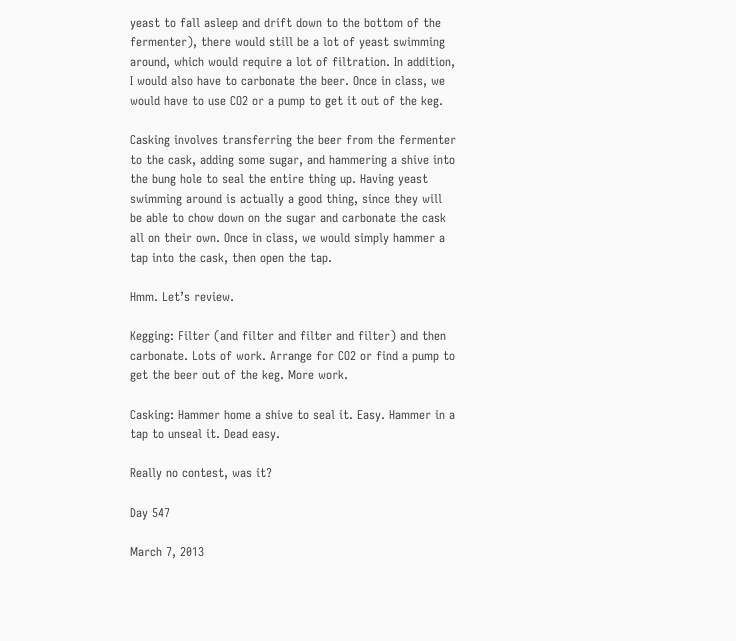yeast to fall asleep and drift down to the bottom of the fermenter), there would still be a lot of yeast swimming around, which would require a lot of filtration. In addition, I would also have to carbonate the beer. Once in class, we would have to use CO2 or a pump to get it out of the keg.

Casking involves transferring the beer from the fermenter to the cask, adding some sugar, and hammering a shive into the bung hole to seal the entire thing up. Having yeast swimming around is actually a good thing, since they will be able to chow down on the sugar and carbonate the cask all on their own. Once in class, we would simply hammer a tap into the cask, then open the tap.

Hmm. Let’s review.

Kegging: Filter (and filter and filter and filter) and then carbonate. Lots of work. Arrange for CO2 or find a pump to get the beer out of the keg. More work.

Casking: Hammer home a shive to seal it. Easy. Hammer in a tap to unseal it. Dead easy.

Really no contest, was it?

Day 547

March 7, 2013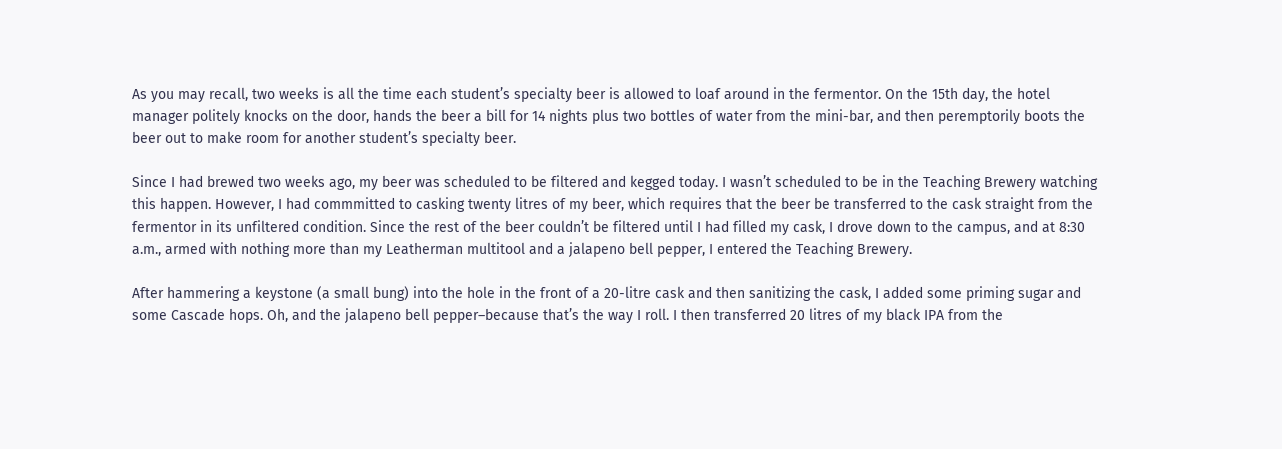As you may recall, two weeks is all the time each student’s specialty beer is allowed to loaf around in the fermentor. On the 15th day, the hotel manager politely knocks on the door, hands the beer a bill for 14 nights plus two bottles of water from the mini-bar, and then peremptorily boots the beer out to make room for another student’s specialty beer.

Since I had brewed two weeks ago, my beer was scheduled to be filtered and kegged today. I wasn’t scheduled to be in the Teaching Brewery watching this happen. However, I had commmitted to casking twenty litres of my beer, which requires that the beer be transferred to the cask straight from the fermentor in its unfiltered condition. Since the rest of the beer couldn’t be filtered until I had filled my cask, I drove down to the campus, and at 8:30 a.m., armed with nothing more than my Leatherman multitool and a jalapeno bell pepper, I entered the Teaching Brewery.

After hammering a keystone (a small bung) into the hole in the front of a 20-litre cask and then sanitizing the cask, I added some priming sugar and some Cascade hops. Oh, and the jalapeno bell pepper–because that’s the way I roll. I then transferred 20 litres of my black IPA from the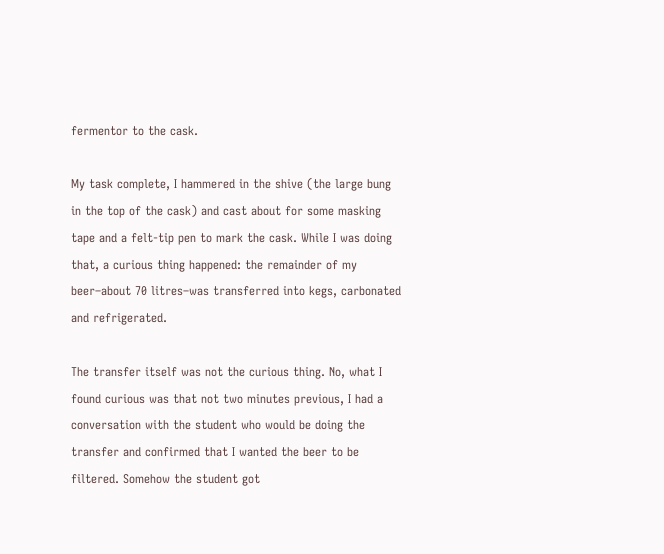fermentor to the cask.

My task complete, I hammered in the shive (the large bung in the top of the cask) and cast about for some masking tape and a felt-tip pen to mark the cask. While I was doing that, a curious thing happened: the remainder of my beer–about 70 litres–was transferred into kegs, carbonated and refrigerated.

The transfer itself was not the curious thing. No, what I found curious was that not two minutes previous, I had a conversation with the student who would be doing the transfer and confirmed that I wanted the beer to be filtered. Somehow the student got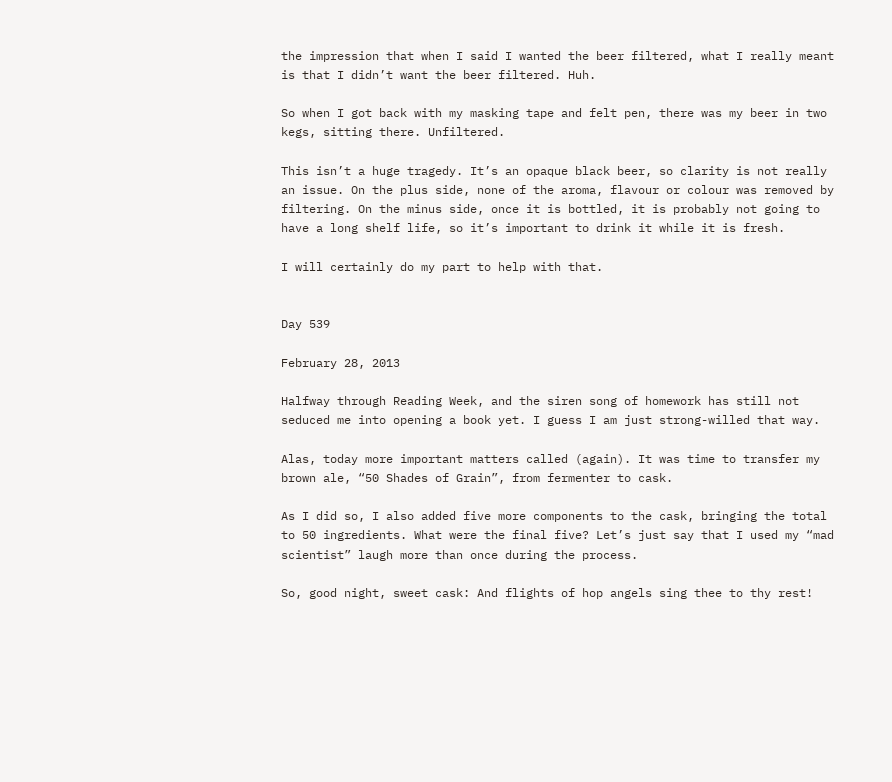the impression that when I said I wanted the beer filtered, what I really meant is that I didn’t want the beer filtered. Huh.

So when I got back with my masking tape and felt pen, there was my beer in two kegs, sitting there. Unfiltered.

This isn’t a huge tragedy. It’s an opaque black beer, so clarity is not really an issue. On the plus side, none of the aroma, flavour or colour was removed by filtering. On the minus side, once it is bottled, it is probably not going to have a long shelf life, so it’s important to drink it while it is fresh.

I will certainly do my part to help with that.


Day 539

February 28, 2013

Halfway through Reading Week, and the siren song of homework has still not seduced me into opening a book yet. I guess I am just strong-willed that way.

Alas, today more important matters called (again). It was time to transfer my brown ale, “50 Shades of Grain”, from fermenter to cask.

As I did so, I also added five more components to the cask, bringing the total to 50 ingredients. What were the final five? Let’s just say that I used my “mad scientist” laugh more than once during the process.

So, good night, sweet cask: And flights of hop angels sing thee to thy rest!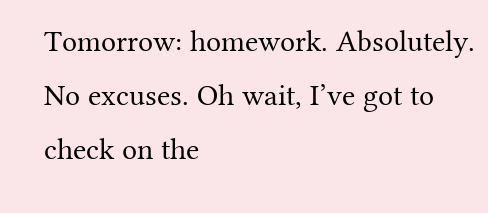Tomorrow: homework. Absolutely. No excuses. Oh wait, I’ve got to check on the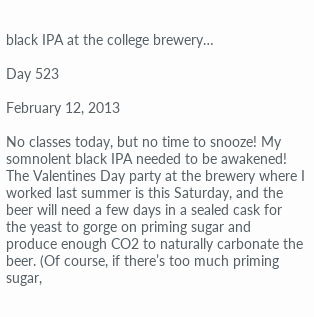black IPA at the college brewery…

Day 523

February 12, 2013

No classes today, but no time to snooze! My somnolent black IPA needed to be awakened! The Valentines Day party at the brewery where I worked last summer is this Saturday, and the beer will need a few days in a sealed cask for the yeast to gorge on priming sugar and produce enough CO2 to naturally carbonate the beer. (Of course, if there’s too much priming sugar,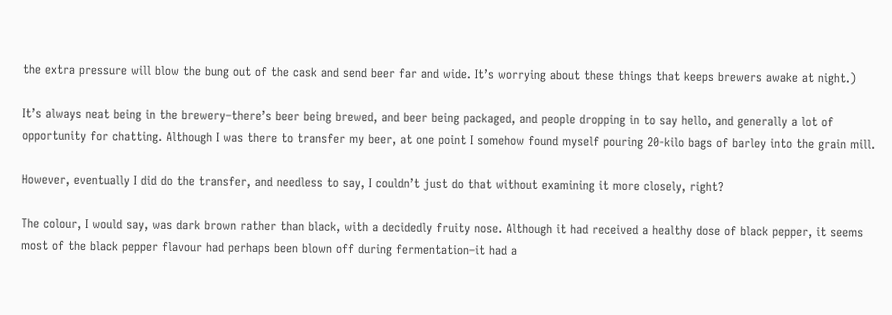the extra pressure will blow the bung out of the cask and send beer far and wide. It’s worrying about these things that keeps brewers awake at night.)

It’s always neat being in the brewery–there’s beer being brewed, and beer being packaged, and people dropping in to say hello, and generally a lot of opportunity for chatting. Although I was there to transfer my beer, at one point I somehow found myself pouring 20-kilo bags of barley into the grain mill.

However, eventually I did do the transfer, and needless to say, I couldn’t just do that without examining it more closely, right?

The colour, I would say, was dark brown rather than black, with a decidedly fruity nose. Although it had received a healthy dose of black pepper, it seems most of the black pepper flavour had perhaps been blown off during fermentation–it had a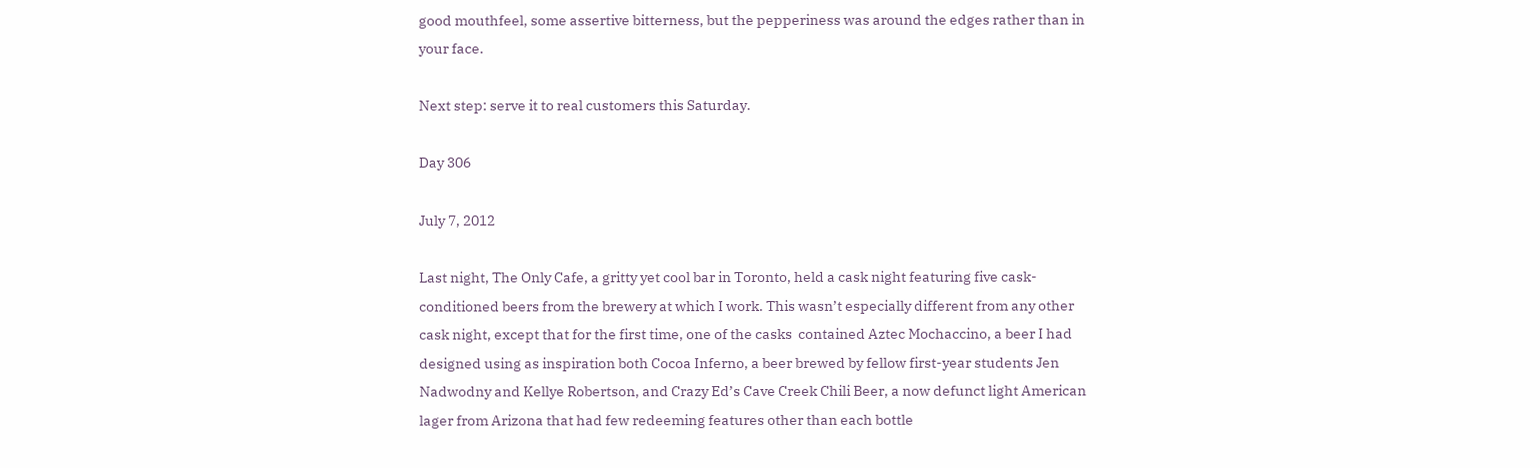good mouthfeel, some assertive bitterness, but the pepperiness was around the edges rather than in your face.

Next step: serve it to real customers this Saturday.

Day 306

July 7, 2012

Last night, The Only Cafe, a gritty yet cool bar in Toronto, held a cask night featuring five cask-conditioned beers from the brewery at which I work. This wasn’t especially different from any other cask night, except that for the first time, one of the casks  contained Aztec Mochaccino, a beer I had designed using as inspiration both Cocoa Inferno, a beer brewed by fellow first-year students Jen Nadwodny and Kellye Robertson, and Crazy Ed’s Cave Creek Chili Beer, a now defunct light American lager from Arizona that had few redeeming features other than each bottle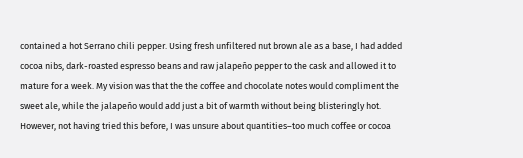contained a hot Serrano chili pepper. Using fresh unfiltered nut brown ale as a base, I had added cocoa nibs, dark-roasted espresso beans and raw jalapeño pepper to the cask and allowed it to mature for a week. My vision was that the the coffee and chocolate notes would compliment the sweet ale, while the jalapeño would add just a bit of warmth without being blisteringly hot. However, not having tried this before, I was unsure about quantities–too much coffee or cocoa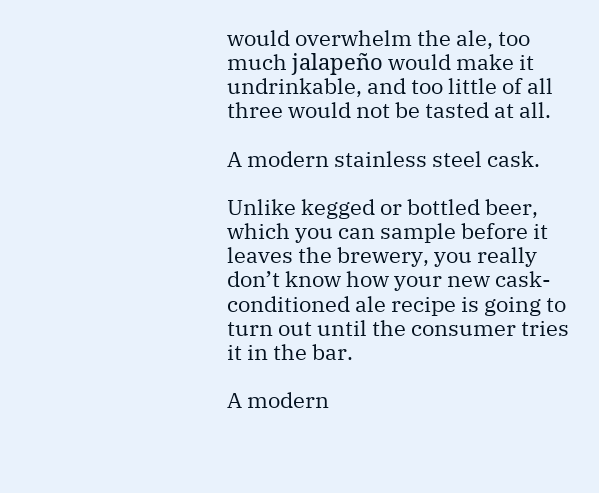would overwhelm the ale, too much jalapeño would make it undrinkable, and too little of all three would not be tasted at all.

A modern stainless steel cask.

Unlike kegged or bottled beer, which you can sample before it leaves the brewery, you really don’t know how your new cask-conditioned ale recipe is going to turn out until the consumer tries it in the bar.

A modern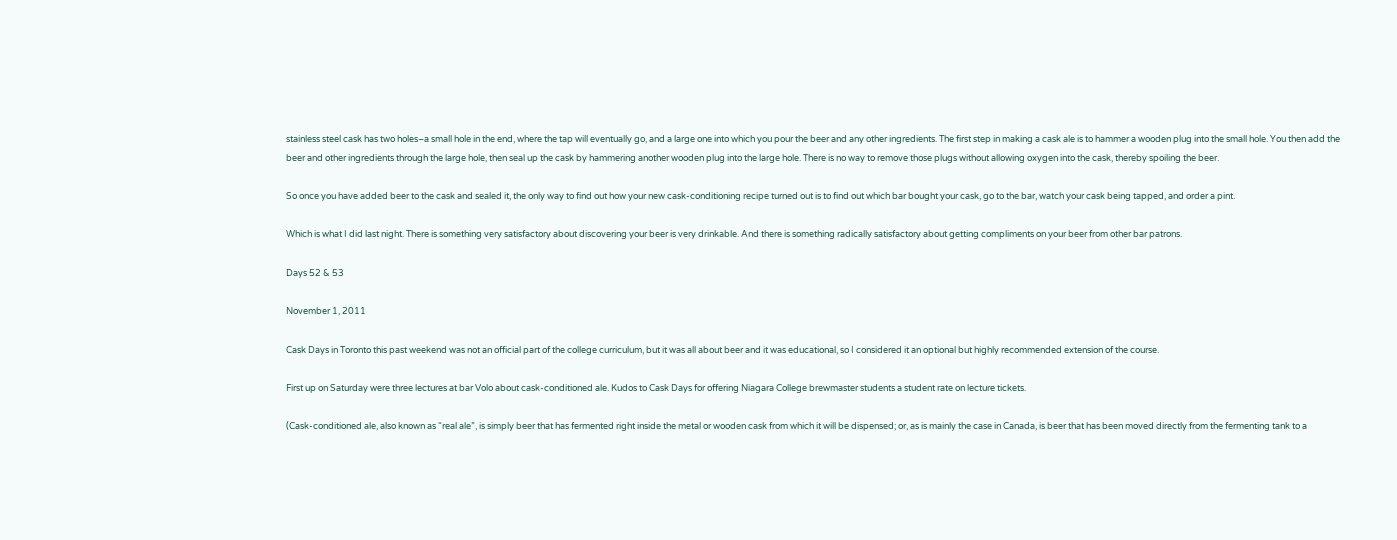stainless steel cask has two holes–a small hole in the end, where the tap will eventually go, and a large one into which you pour the beer and any other ingredients. The first step in making a cask ale is to hammer a wooden plug into the small hole. You then add the beer and other ingredients through the large hole, then seal up the cask by hammering another wooden plug into the large hole. There is no way to remove those plugs without allowing oxygen into the cask, thereby spoiling the beer.

So once you have added beer to the cask and sealed it, the only way to find out how your new cask-conditioning recipe turned out is to find out which bar bought your cask, go to the bar, watch your cask being tapped, and order a pint.

Which is what I did last night. There is something very satisfactory about discovering your beer is very drinkable. And there is something radically satisfactory about getting compliments on your beer from other bar patrons.

Days 52 & 53

November 1, 2011

Cask Days in Toronto this past weekend was not an official part of the college curriculum, but it was all about beer and it was educational, so I considered it an optional but highly recommended extension of the course.

First up on Saturday were three lectures at bar Volo about cask-conditioned ale. Kudos to Cask Days for offering Niagara College brewmaster students a student rate on lecture tickets.

(Cask-conditioned ale, also known as “real ale”, is simply beer that has fermented right inside the metal or wooden cask from which it will be dispensed; or, as is mainly the case in Canada, is beer that has been moved directly from the fermenting tank to a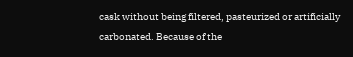cask without being filtered, pasteurized or artificially carbonated. Because of the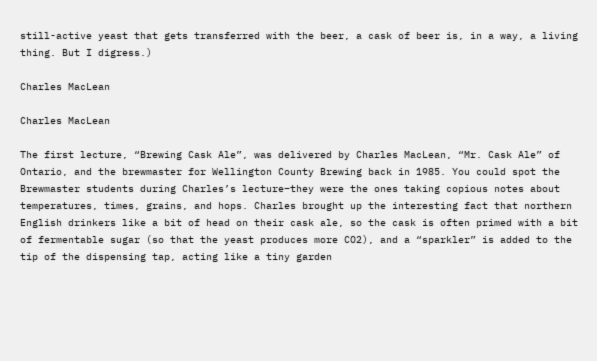still-active yeast that gets transferred with the beer, a cask of beer is, in a way, a living thing. But I digress.)

Charles MacLean

Charles MacLean

The first lecture, “Brewing Cask Ale”, was delivered by Charles MacLean, “Mr. Cask Ale” of Ontario, and the brewmaster for Wellington County Brewing back in 1985. You could spot the Brewmaster students during Charles’s lecture–they were the ones taking copious notes about temperatures, times, grains, and hops. Charles brought up the interesting fact that northern English drinkers like a bit of head on their cask ale, so the cask is often primed with a bit of fermentable sugar (so that the yeast produces more CO2), and a “sparkler” is added to the tip of the dispensing tap, acting like a tiny garden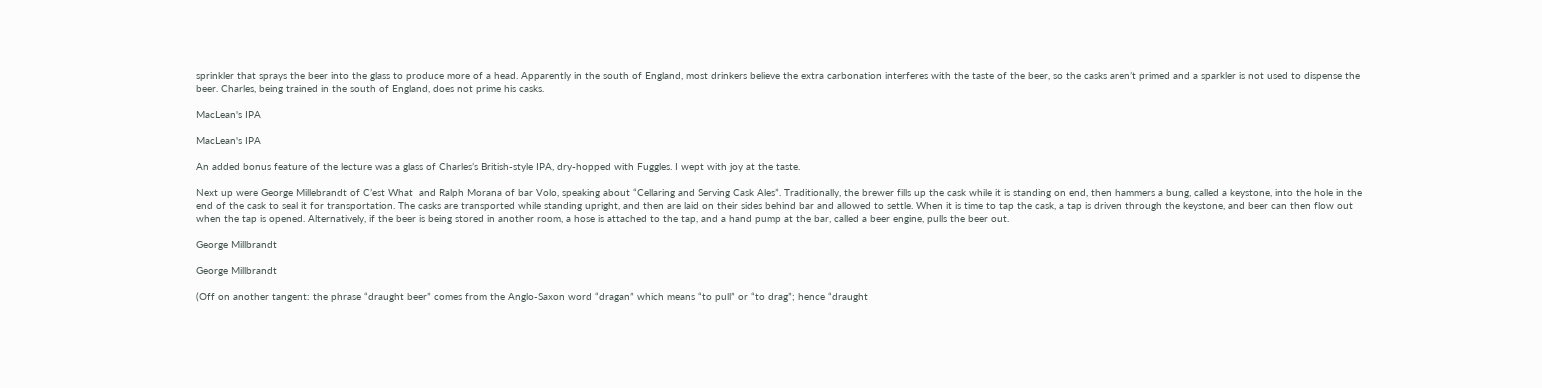sprinkler that sprays the beer into the glass to produce more of a head. Apparently in the south of England, most drinkers believe the extra carbonation interferes with the taste of the beer, so the casks aren’t primed and a sparkler is not used to dispense the beer. Charles, being trained in the south of England, does not prime his casks.

MacLean's IPA

MacLean's IPA

An added bonus feature of the lecture was a glass of Charles’s British-style IPA, dry-hopped with Fuggles. I wept with joy at the taste.

Next up were George Millebrandt of C’est What  and Ralph Morana of bar Volo, speaking about “Cellaring and Serving Cask Ales”. Traditionally, the brewer fills up the cask while it is standing on end, then hammers a bung, called a keystone, into the hole in the end of the cask to seal it for transportation. The casks are transported while standing upright, and then are laid on their sides behind bar and allowed to settle. When it is time to tap the cask, a tap is driven through the keystone, and beer can then flow out when the tap is opened. Alternatively, if the beer is being stored in another room, a hose is attached to the tap, and a hand pump at the bar, called a beer engine, pulls the beer out.

George Millbrandt

George Millbrandt

(Off on another tangent: the phrase “draught beer” comes from the Anglo-Saxon word “dragan” which means “to pull” or “to drag”; hence “draught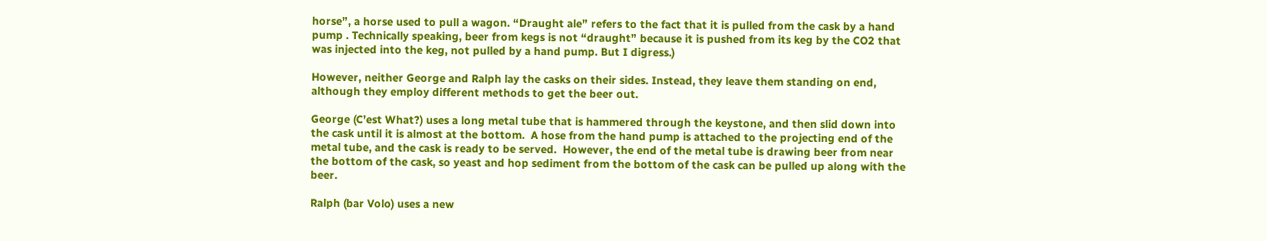horse”, a horse used to pull a wagon. “Draught ale” refers to the fact that it is pulled from the cask by a hand pump . Technically speaking, beer from kegs is not “draught” because it is pushed from its keg by the CO2 that was injected into the keg, not pulled by a hand pump. But I digress.)

However, neither George and Ralph lay the casks on their sides. Instead, they leave them standing on end, although they employ different methods to get the beer out.

George (C’est What?) uses a long metal tube that is hammered through the keystone, and then slid down into the cask until it is almost at the bottom.  A hose from the hand pump is attached to the projecting end of the metal tube, and the cask is ready to be served.  However, the end of the metal tube is drawing beer from near the bottom of the cask, so yeast and hop sediment from the bottom of the cask can be pulled up along with the beer.

Ralph (bar Volo) uses a new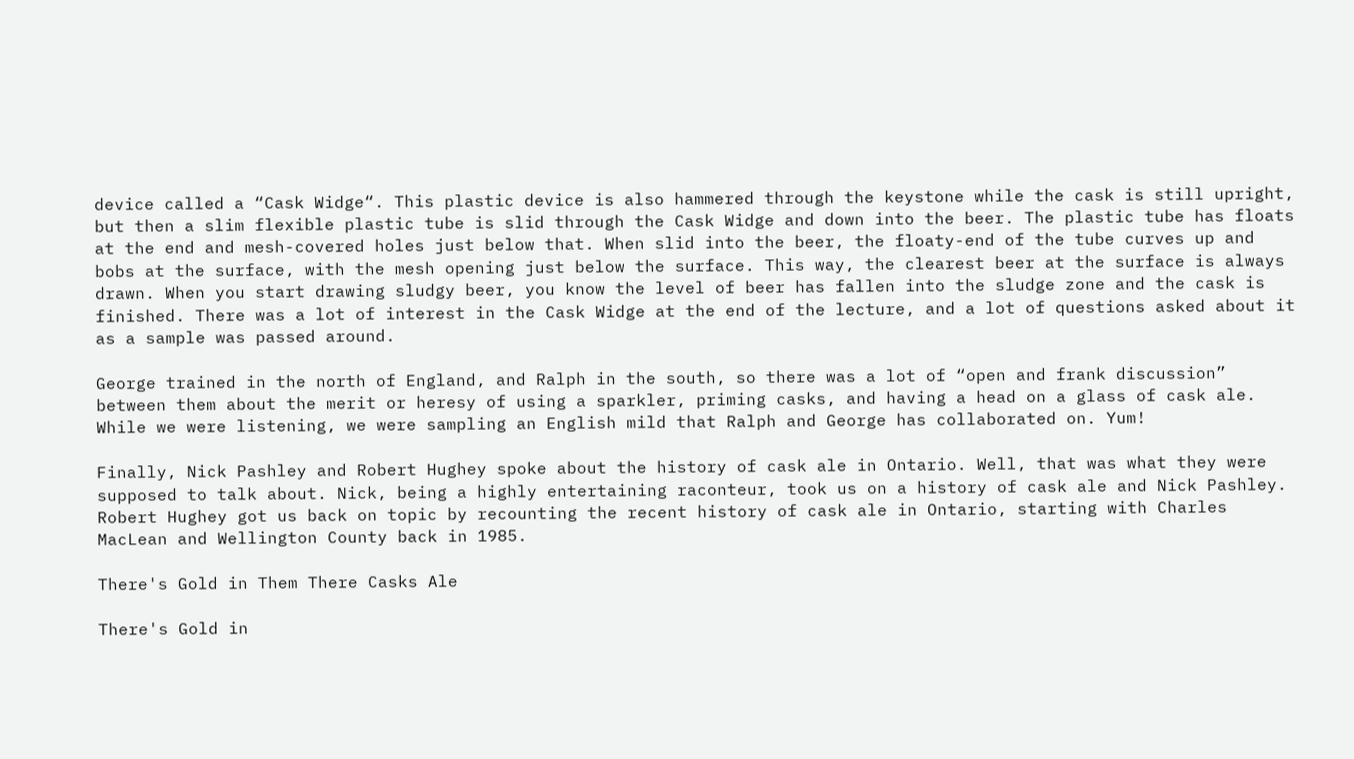device called a “Cask Widge“. This plastic device is also hammered through the keystone while the cask is still upright, but then a slim flexible plastic tube is slid through the Cask Widge and down into the beer. The plastic tube has floats at the end and mesh-covered holes just below that. When slid into the beer, the floaty-end of the tube curves up and bobs at the surface, with the mesh opening just below the surface. This way, the clearest beer at the surface is always drawn. When you start drawing sludgy beer, you know the level of beer has fallen into the sludge zone and the cask is finished. There was a lot of interest in the Cask Widge at the end of the lecture, and a lot of questions asked about it as a sample was passed around.

George trained in the north of England, and Ralph in the south, so there was a lot of “open and frank discussion” between them about the merit or heresy of using a sparkler, priming casks, and having a head on a glass of cask ale. While we were listening, we were sampling an English mild that Ralph and George has collaborated on. Yum!

Finally, Nick Pashley and Robert Hughey spoke about the history of cask ale in Ontario. Well, that was what they were supposed to talk about. Nick, being a highly entertaining raconteur, took us on a history of cask ale and Nick Pashley. Robert Hughey got us back on topic by recounting the recent history of cask ale in Ontario, starting with Charles MacLean and Wellington County back in 1985.

There's Gold in Them There Casks Ale

There's Gold in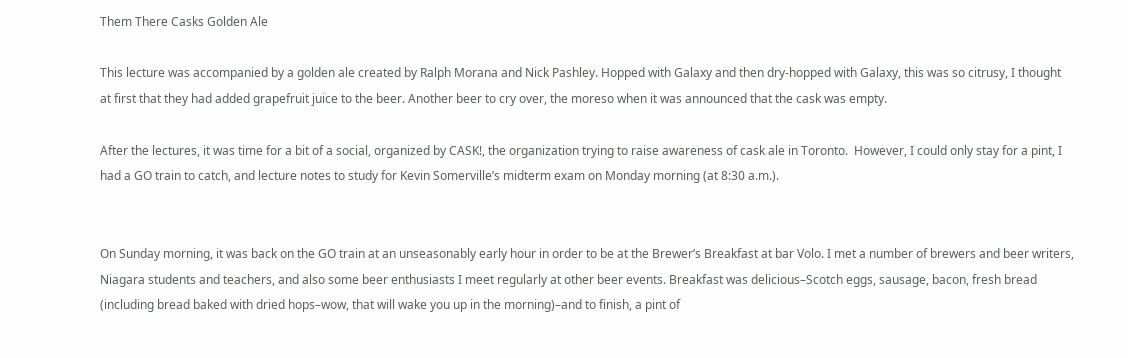Them There Casks Golden Ale

This lecture was accompanied by a golden ale created by Ralph Morana and Nick Pashley. Hopped with Galaxy and then dry-hopped with Galaxy, this was so citrusy, I thought at first that they had added grapefruit juice to the beer. Another beer to cry over, the moreso when it was announced that the cask was empty.

After the lectures, it was time for a bit of a social, organized by CASK!, the organization trying to raise awareness of cask ale in Toronto.  However, I could only stay for a pint, I had a GO train to catch, and lecture notes to study for Kevin Somerville’s midterm exam on Monday morning (at 8:30 a.m.).


On Sunday morning, it was back on the GO train at an unseasonably early hour in order to be at the Brewer’s Breakfast at bar Volo. I met a number of brewers and beer writers, Niagara students and teachers, and also some beer enthusiasts I meet regularly at other beer events. Breakfast was delicious–Scotch eggs, sausage, bacon, fresh bread (including bread baked with dried hops–wow, that will wake you up in the morning)–and to finish, a pint of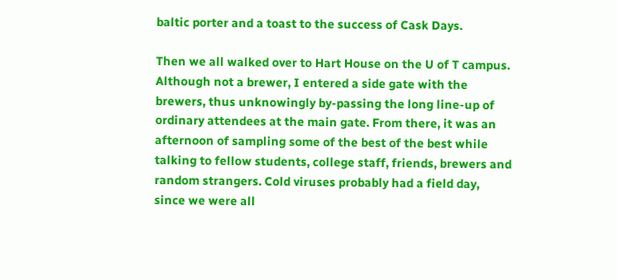baltic porter and a toast to the success of Cask Days.

Then we all walked over to Hart House on the U of T campus. Although not a brewer, I entered a side gate with the brewers, thus unknowingly by-passing the long line-up of ordinary attendees at the main gate. From there, it was an afternoon of sampling some of the best of the best while talking to fellow students, college staff, friends, brewers and random strangers. Cold viruses probably had a field day, since we were all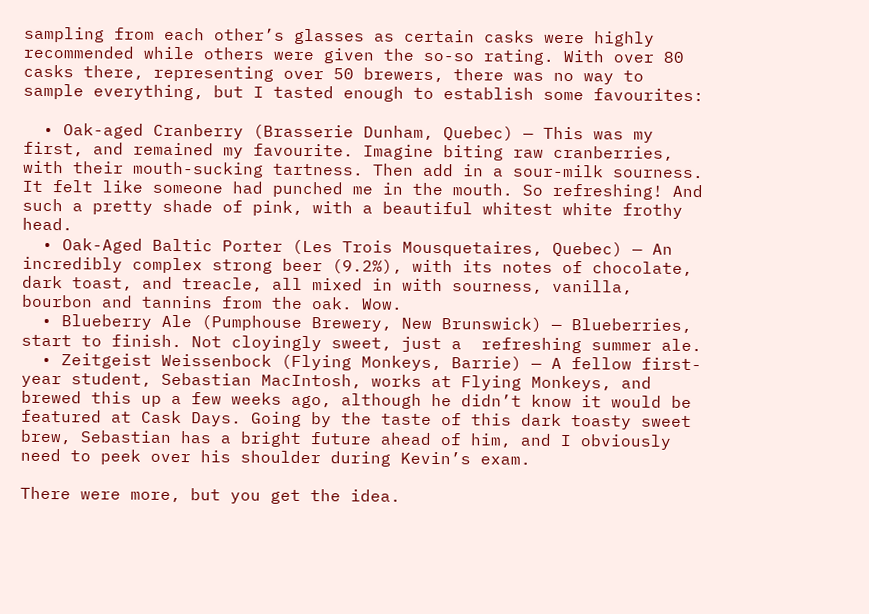sampling from each other’s glasses as certain casks were highly recommended while others were given the so-so rating. With over 80 casks there, representing over 50 brewers, there was no way to sample everything, but I tasted enough to establish some favourites:

  • Oak-aged Cranberry (Brasserie Dunham, Quebec) — This was my first, and remained my favourite. Imagine biting raw cranberries, with their mouth-sucking tartness. Then add in a sour-milk sourness. It felt like someone had punched me in the mouth. So refreshing! And such a pretty shade of pink, with a beautiful whitest white frothy head.
  • Oak-Aged Baltic Porter (Les Trois Mousquetaires, Quebec) — An incredibly complex strong beer (9.2%), with its notes of chocolate, dark toast, and treacle, all mixed in with sourness, vanilla, bourbon and tannins from the oak. Wow.
  • Blueberry Ale (Pumphouse Brewery, New Brunswick) — Blueberries, start to finish. Not cloyingly sweet, just a  refreshing summer ale.
  • Zeitgeist Weissenbock (Flying Monkeys, Barrie) — A fellow first-year student, Sebastian MacIntosh, works at Flying Monkeys, and brewed this up a few weeks ago, although he didn’t know it would be featured at Cask Days. Going by the taste of this dark toasty sweet brew, Sebastian has a bright future ahead of him, and I obviously need to peek over his shoulder during Kevin’s exam.

There were more, but you get the idea.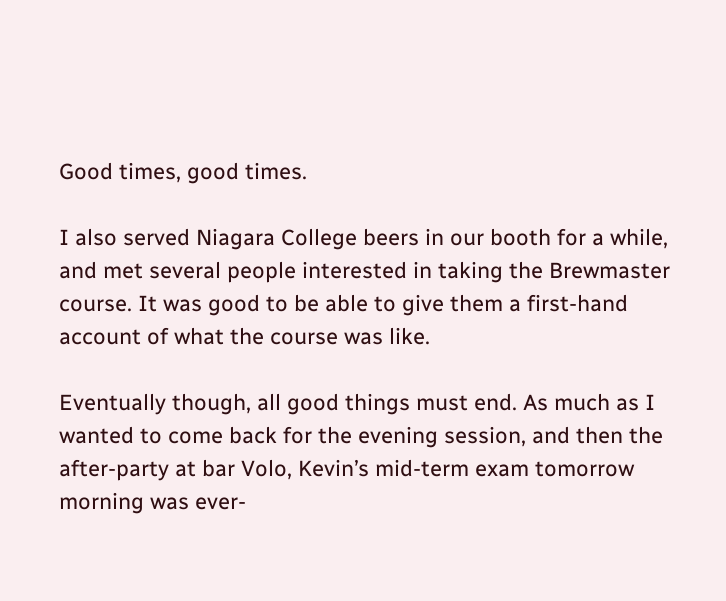Good times, good times.

I also served Niagara College beers in our booth for a while, and met several people interested in taking the Brewmaster course. It was good to be able to give them a first-hand account of what the course was like.

Eventually though, all good things must end. As much as I wanted to come back for the evening session, and then the after-party at bar Volo, Kevin’s mid-term exam tomorrow morning was ever-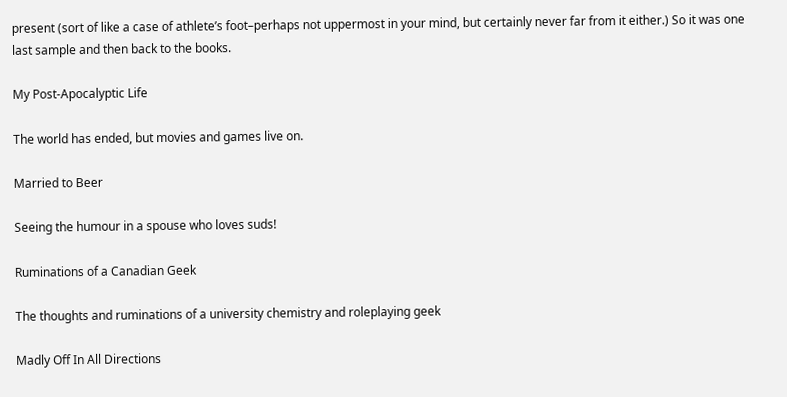present (sort of like a case of athlete’s foot–perhaps not uppermost in your mind, but certainly never far from it either.) So it was one last sample and then back to the books.

My Post-Apocalyptic Life

The world has ended, but movies and games live on.

Married to Beer

Seeing the humour in a spouse who loves suds!

Ruminations of a Canadian Geek

The thoughts and ruminations of a university chemistry and roleplaying geek

Madly Off In All Directions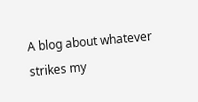A blog about whatever strikes my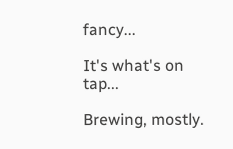fancy...

It's what's on tap...

Brewing, mostly.